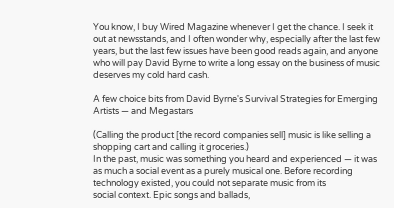You know, I buy Wired Magazine whenever I get the chance. I seek it out at newsstands, and I often wonder why, especially after the last few years, but the last few issues have been good reads again, and anyone who will pay David Byrne to write a long essay on the business of music deserves my cold hard cash.

A few choice bits from David Byrne's Survival Strategies for Emerging Artists — and Megastars

(Calling the product [the record companies sell] music is like selling a shopping cart and calling it groceries.)
In the past, music was something you heard and experienced — it was
as much a social event as a purely musical one. Before recording
technology existed, you could not separate music from its
social context. Epic songs and ballads,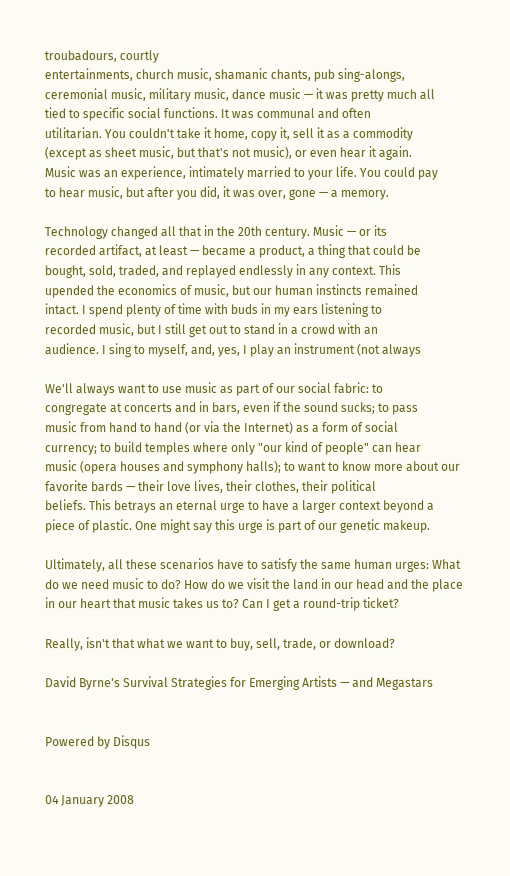troubadours, courtly
entertainments, church music, shamanic chants, pub sing-alongs,
ceremonial music, military music, dance music — it was pretty much all
tied to specific social functions. It was communal and often
utilitarian. You couldn't take it home, copy it, sell it as a commodity
(except as sheet music, but that's not music), or even hear it again.
Music was an experience, intimately married to your life. You could pay
to hear music, but after you did, it was over, gone — a memory.

Technology changed all that in the 20th century. Music — or its
recorded artifact, at least — became a product, a thing that could be
bought, sold, traded, and replayed endlessly in any context. This
upended the economics of music, but our human instincts remained
intact. I spend plenty of time with buds in my ears listening to
recorded music, but I still get out to stand in a crowd with an
audience. I sing to myself, and, yes, I play an instrument (not always

We'll always want to use music as part of our social fabric: to
congregate at concerts and in bars, even if the sound sucks; to pass
music from hand to hand (or via the Internet) as a form of social
currency; to build temples where only "our kind of people" can hear
music (opera houses and symphony halls); to want to know more about our
favorite bards — their love lives, their clothes, their political
beliefs. This betrays an eternal urge to have a larger context beyond a
piece of plastic. One might say this urge is part of our genetic makeup.

Ultimately, all these scenarios have to satisfy the same human urges: What do we need music to do? How do we visit the land in our head and the place in our heart that music takes us to? Can I get a round-trip ticket?

Really, isn't that what we want to buy, sell, trade, or download?

David Byrne's Survival Strategies for Emerging Artists — and Megastars


Powered by Disqus


04 January 2008